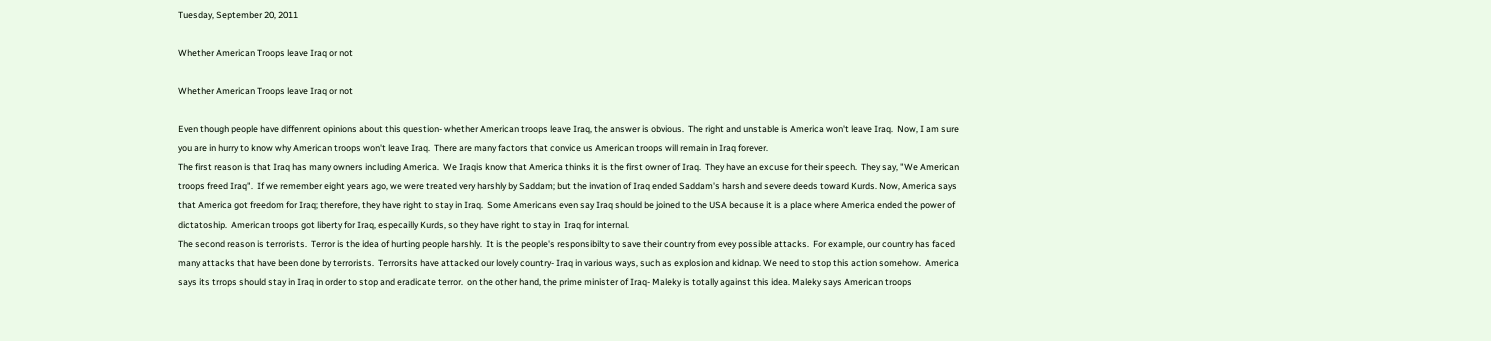Tuesday, September 20, 2011

Whether American Troops leave Iraq or not

Whether American Troops leave Iraq or not

Even though people have diffenrent opinions about this question- whether American troops leave Iraq, the answer is obvious.  The right and unstable is America won't leave Iraq.  Now, I am sure you are in hurry to know why American troops won't leave Iraq.  There are many factors that convice us American troops will remain in Iraq forever.
The first reason is that Iraq has many owners including America.  We Iraqis know that America thinks it is the first owner of Iraq.  They have an excuse for their speech.  They say, "We American troops freed Iraq".  If we remember eight years ago, we were treated very harshly by Saddam; but the invation of Iraq ended Saddam's harsh and severe deeds toward Kurds. Now, America says that America got freedom for Iraq; therefore, they have right to stay in Iraq.  Some Americans even say Iraq should be joined to the USA because it is a place where America ended the power of dictatoship.  American troops got liberty for Iraq, especailly Kurds, so they have right to stay in  Iraq for internal.
The second reason is terrorists.  Terror is the idea of hurting people harshly.  It is the people's responsibilty to save their country from evey possible attacks.  For example, our country has faced many attacks that have been done by terrorists.  Terrorsits have attacked our lovely country- Iraq in various ways, such as explosion and kidnap. We need to stop this action somehow.  America says its trrops should stay in Iraq in order to stop and eradicate terror.  on the other hand, the prime minister of Iraq- Maleky is totally against this idea. Maleky says American troops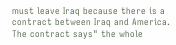must leave Iraq because there is a contract between Iraq and America. The contract says" the whole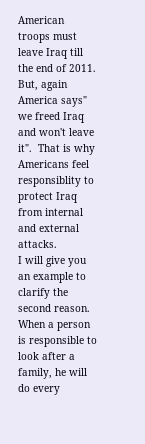American troops must leave Iraq till the end of 2011.  But, again America says" we freed Iraq and won't leave it".  That is why Americans feel responsiblity to protect Iraq from internal and external attacks.
I will give you an example to clarify the second reason.  When a person is responsible to look after a family, he will do every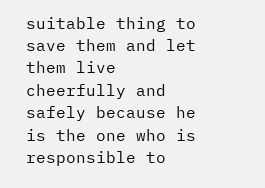suitable thing to save them and let them live cheerfully and safely because he is the one who is responsible to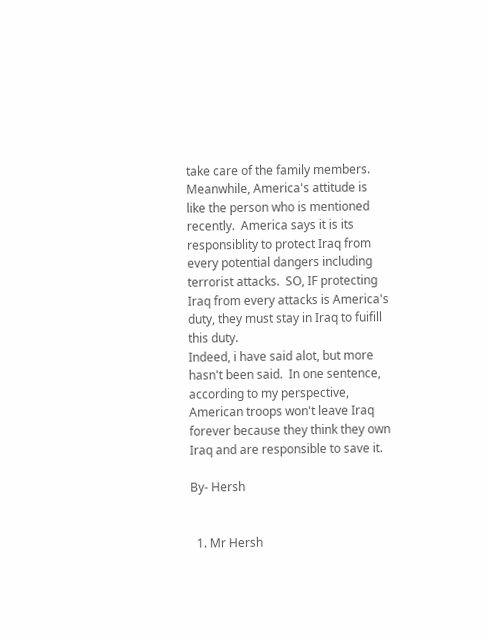take care of the family members.  Meanwhile, America's attitude is like the person who is mentioned recently.  America says it is its responsiblity to protect Iraq from every potential dangers including terrorist attacks.  SO, IF protecting Iraq from every attacks is America's duty, they must stay in Iraq to fuifill this duty.
Indeed, i have said alot, but more hasn't been said.  In one sentence, according to my perspective, American troops won't leave Iraq forever because they think they own Iraq and are responsible to save it.

By- Hersh


  1. Mr Hersh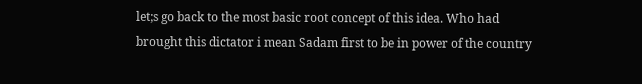let;s go back to the most basic root concept of this idea. Who had brought this dictator i mean Sadam first to be in power of the country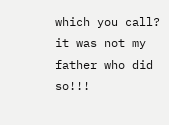which you call? it was not my father who did so!!!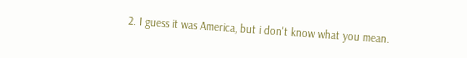2. I guess it was America, but i don't know what you mean.